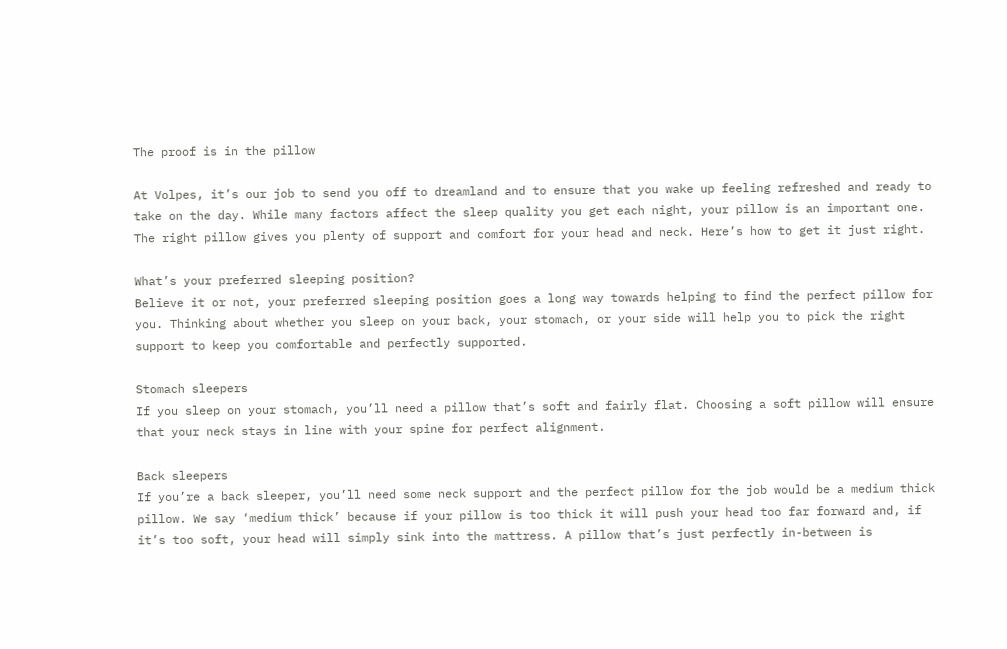The proof is in the pillow

At Volpes, it’s our job to send you off to dreamland and to ensure that you wake up feeling refreshed and ready to take on the day. While many factors affect the sleep quality you get each night, your pillow is an important one. The right pillow gives you plenty of support and comfort for your head and neck. Here’s how to get it just right.

What’s your preferred sleeping position?
Believe it or not, your preferred sleeping position goes a long way towards helping to find the perfect pillow for you. Thinking about whether you sleep on your back, your stomach, or your side will help you to pick the right support to keep you comfortable and perfectly supported.

Stomach sleepers
If you sleep on your stomach, you’ll need a pillow that’s soft and fairly flat. Choosing a soft pillow will ensure that your neck stays in line with your spine for perfect alignment.

Back sleepers
If you’re a back sleeper, you’ll need some neck support and the perfect pillow for the job would be a medium thick pillow. We say ‘medium thick’ because if your pillow is too thick it will push your head too far forward and, if it’s too soft, your head will simply sink into the mattress. A pillow that’s just perfectly in-between is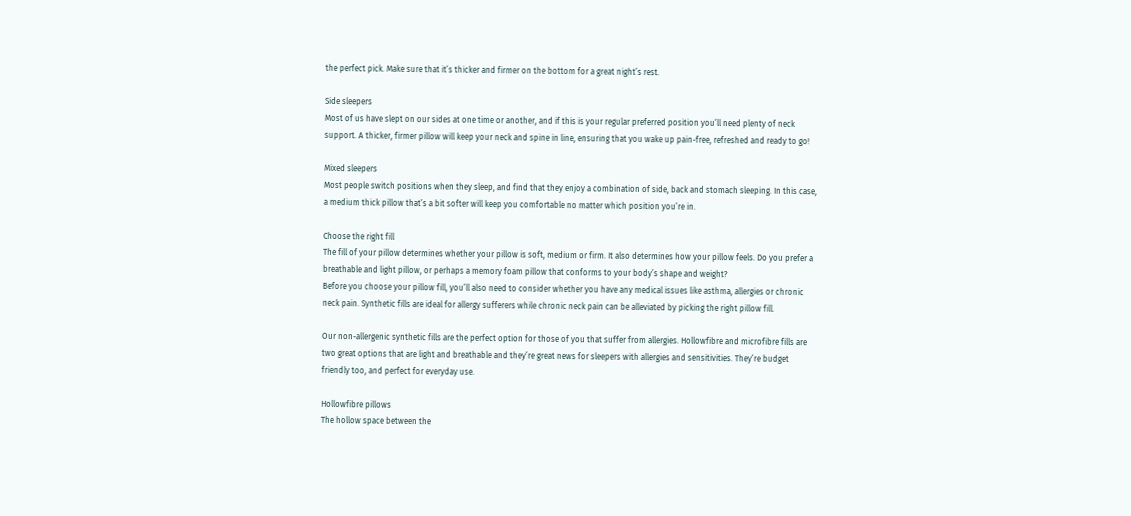the perfect pick. Make sure that it’s thicker and firmer on the bottom for a great night’s rest.

Side sleepers
Most of us have slept on our sides at one time or another, and if this is your regular preferred position you’ll need plenty of neck support. A thicker, firmer pillow will keep your neck and spine in line, ensuring that you wake up pain-free, refreshed and ready to go!

Mixed sleepers
Most people switch positions when they sleep, and find that they enjoy a combination of side, back and stomach sleeping. In this case, a medium thick pillow that’s a bit softer will keep you comfortable no matter which position you’re in.

Choose the right fill
The fill of your pillow determines whether your pillow is soft, medium or firm. It also determines how your pillow feels. Do you prefer a breathable and light pillow, or perhaps a memory foam pillow that conforms to your body’s shape and weight?
Before you choose your pillow fill, you’ll also need to consider whether you have any medical issues like asthma, allergies or chronic neck pain. Synthetic fills are ideal for allergy sufferers while chronic neck pain can be alleviated by picking the right pillow fill.

Our non-allergenic synthetic fills are the perfect option for those of you that suffer from allergies. Hollowfibre and microfibre fills are two great options that are light and breathable and they’re great news for sleepers with allergies and sensitivities. They’re budget friendly too, and perfect for everyday use.

Hollowfibre pillows
The hollow space between the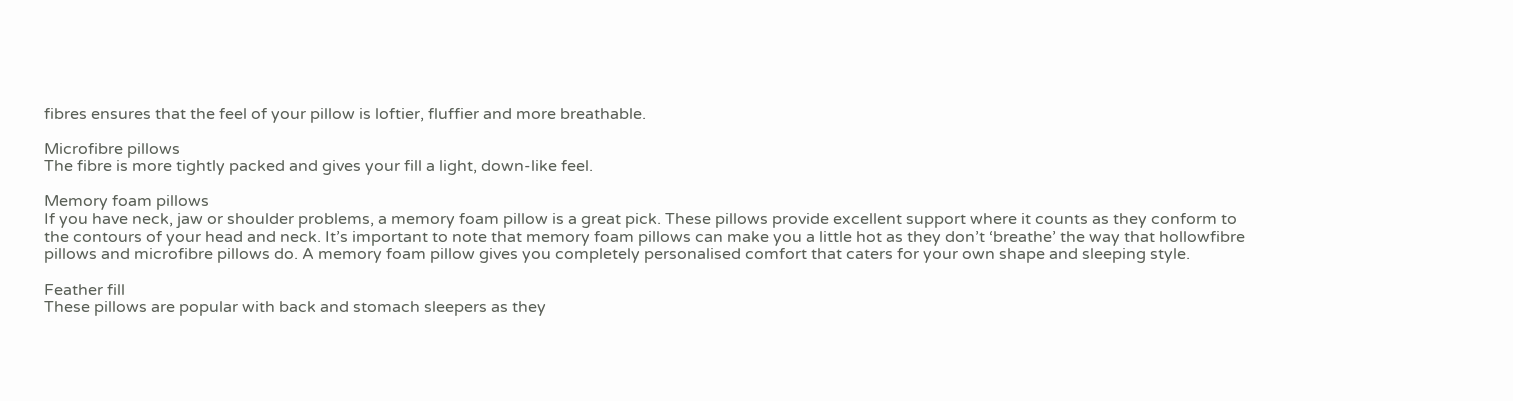fibres ensures that the feel of your pillow is loftier, fluffier and more breathable.

Microfibre pillows
The fibre is more tightly packed and gives your fill a light, down-like feel.

Memory foam pillows
If you have neck, jaw or shoulder problems, a memory foam pillow is a great pick. These pillows provide excellent support where it counts as they conform to the contours of your head and neck. It’s important to note that memory foam pillows can make you a little hot as they don’t ‘breathe’ the way that hollowfibre pillows and microfibre pillows do. A memory foam pillow gives you completely personalised comfort that caters for your own shape and sleeping style.

Feather fill
These pillows are popular with back and stomach sleepers as they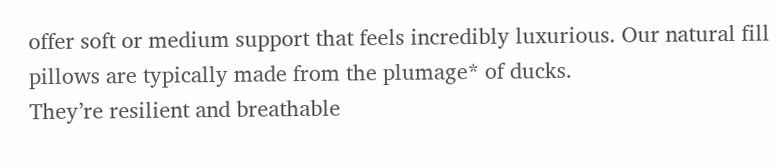offer soft or medium support that feels incredibly luxurious. Our natural fill pillows are typically made from the plumage* of ducks.
They’re resilient and breathable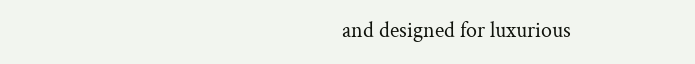and designed for luxurious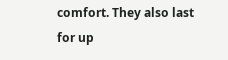comfort. They also last for up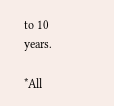to 10 years.

*All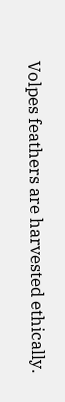Volpes feathers are harvested ethically.